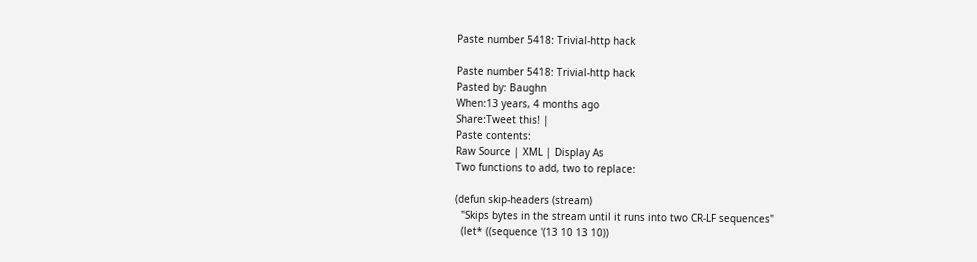Paste number 5418: Trivial-http hack

Paste number 5418: Trivial-http hack
Pasted by: Baughn
When:13 years, 4 months ago
Share:Tweet this! |
Paste contents:
Raw Source | XML | Display As
Two functions to add, two to replace:

(defun skip-headers (stream)
  "Skips bytes in the stream until it runs into two CR-LF sequences"
  (let* ((sequence '(13 10 13 10))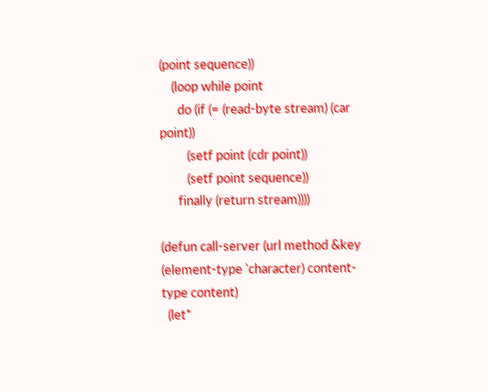(point sequence))
    (loop while point
      do (if (= (read-byte stream) (car point))
         (setf point (cdr point))
         (setf point sequence))
      finally (return stream))))

(defun call-server (url method &key (element-type 'character) content-type content)
  (let*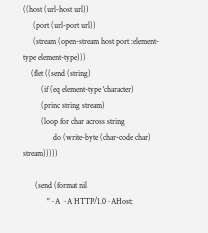((host (url-host url))
     (port (url-port url))
     (stream (open-stream host port :element-type element-type)))
    (flet ((send (string)
         (if (eq element-type 'character)
         (princ string stream)
         (loop for char across string
               do (write-byte (char-code char) stream)))))

      (send (format nil
            "~A ~A HTTP/1.0~AHost: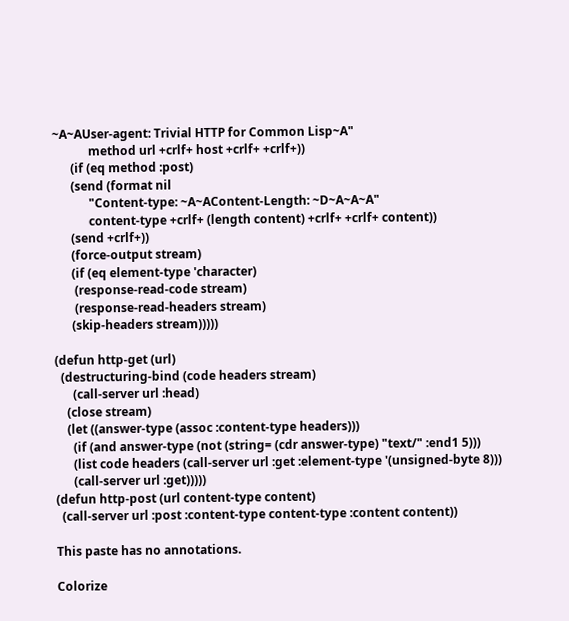~A~AUser-agent: Trivial HTTP for Common Lisp~A"
            method url +crlf+ host +crlf+ +crlf+))
      (if (eq method :post)
      (send (format nil
            "Content-type: ~A~AContent-Length: ~D~A~A~A"
            content-type +crlf+ (length content) +crlf+ +crlf+ content))
      (send +crlf+))
      (force-output stream)
      (if (eq element-type 'character)
       (response-read-code stream)
       (response-read-headers stream)
      (skip-headers stream)))))

(defun http-get (url)
  (destructuring-bind (code headers stream)
      (call-server url :head)
    (close stream)
    (let ((answer-type (assoc :content-type headers)))
      (if (and answer-type (not (string= (cdr answer-type) "text/" :end1 5)))
      (list code headers (call-server url :get :element-type '(unsigned-byte 8)))
      (call-server url :get)))))
(defun http-post (url content-type content)
  (call-server url :post :content-type content-type :content content))

This paste has no annotations.

Colorize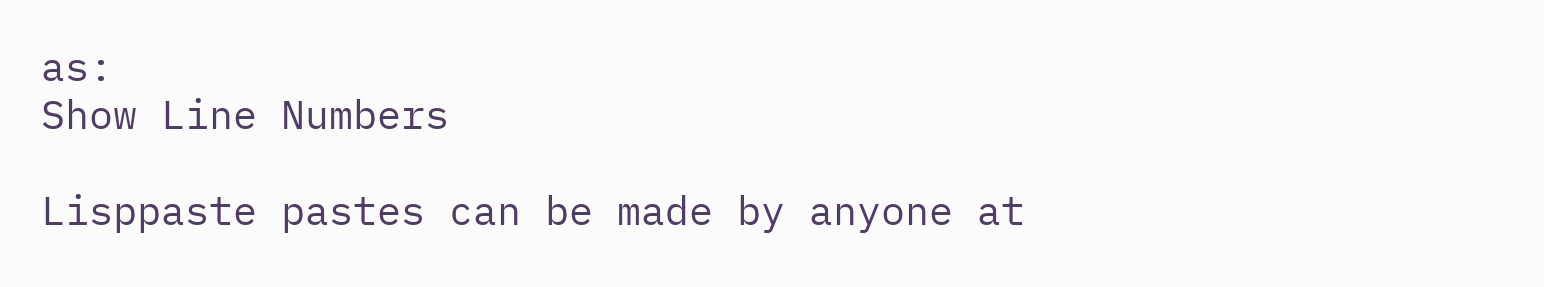as:
Show Line Numbers

Lisppaste pastes can be made by anyone at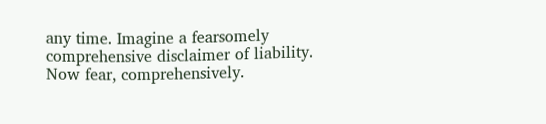any time. Imagine a fearsomely comprehensive disclaimer of liability. Now fear, comprehensively.